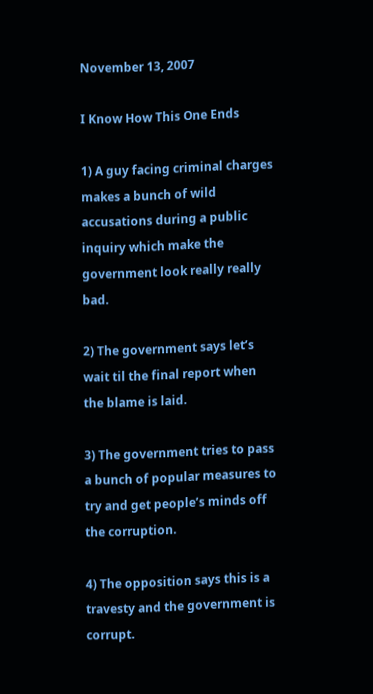November 13, 2007

I Know How This One Ends

1) A guy facing criminal charges makes a bunch of wild accusations during a public inquiry which make the government look really really bad.

2) The government says let’s wait til the final report when the blame is laid.

3) The government tries to pass a bunch of popular measures to try and get people’s minds off the corruption.

4) The opposition says this is a travesty and the government is corrupt.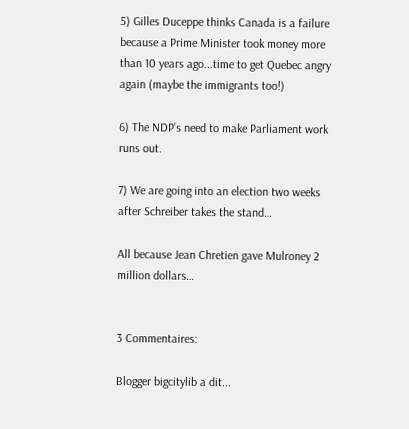5) Gilles Duceppe thinks Canada is a failure because a Prime Minister took money more than 10 years ago...time to get Quebec angry again (maybe the immigrants too!)

6) The NDP’s need to make Parliament work runs out.

7) We are going into an election two weeks after Schreiber takes the stand…

All because Jean Chretien gave Mulroney 2 million dollars…


3 Commentaires:

Blogger bigcitylib a dit...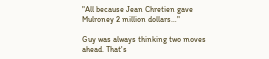"All because Jean Chretien gave Mulroney 2 million dollars…"

Guy was always thinking two moves ahead. That's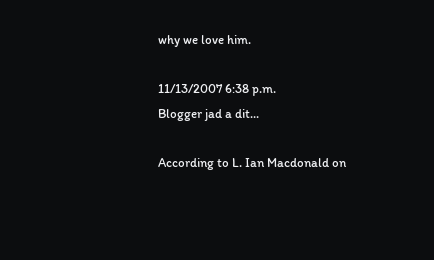why we love him.

11/13/2007 6:38 p.m.
Blogger jad a dit...

According to L. Ian Macdonald on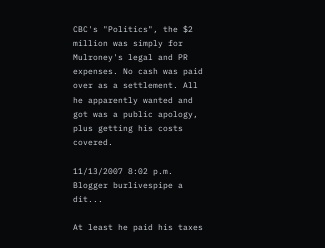CBC's "Politics", the $2 million was simply for Mulroney's legal and PR expenses. No cash was paid over as a settlement. All he apparently wanted and got was a public apology, plus getting his costs covered.

11/13/2007 8:02 p.m.
Blogger burlivespipe a dit...

At least he paid his taxes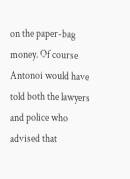on the paper-bag money. Of course Antonoi would have told both the lawyers and police who advised that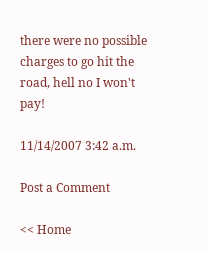there were no possible charges to go hit the road, hell no I won't pay!

11/14/2007 3:42 a.m.

Post a Comment

<< Home